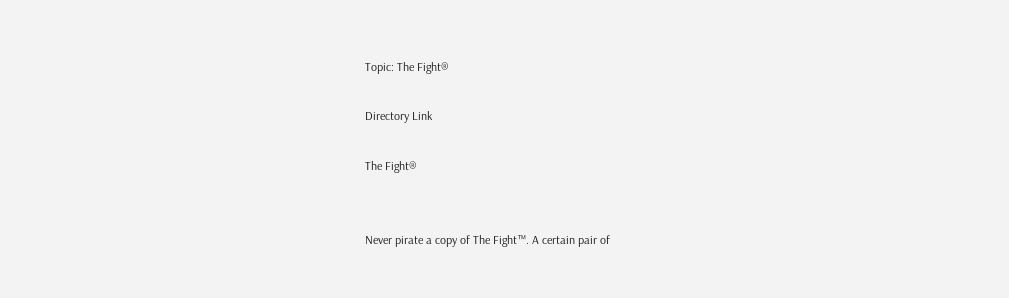Topic: The Fight®

Directory Link

The Fight®


Never pirate a copy of The Fight™. A certain pair of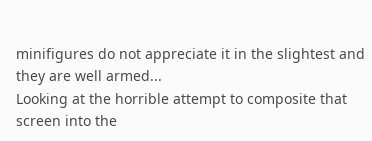minifigures do not appreciate it in the slightest and they are well armed...
Looking at the horrible attempt to composite that screen into the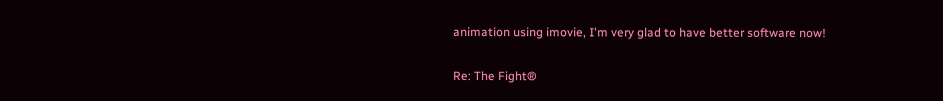animation using imovie, I'm very glad to have better software now!

Re: The Fight®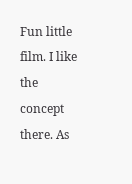Fun little film. I like the concept there. As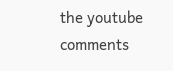the youtube comments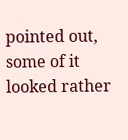pointed out, some of it looked rather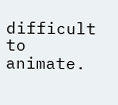difficult to animate.